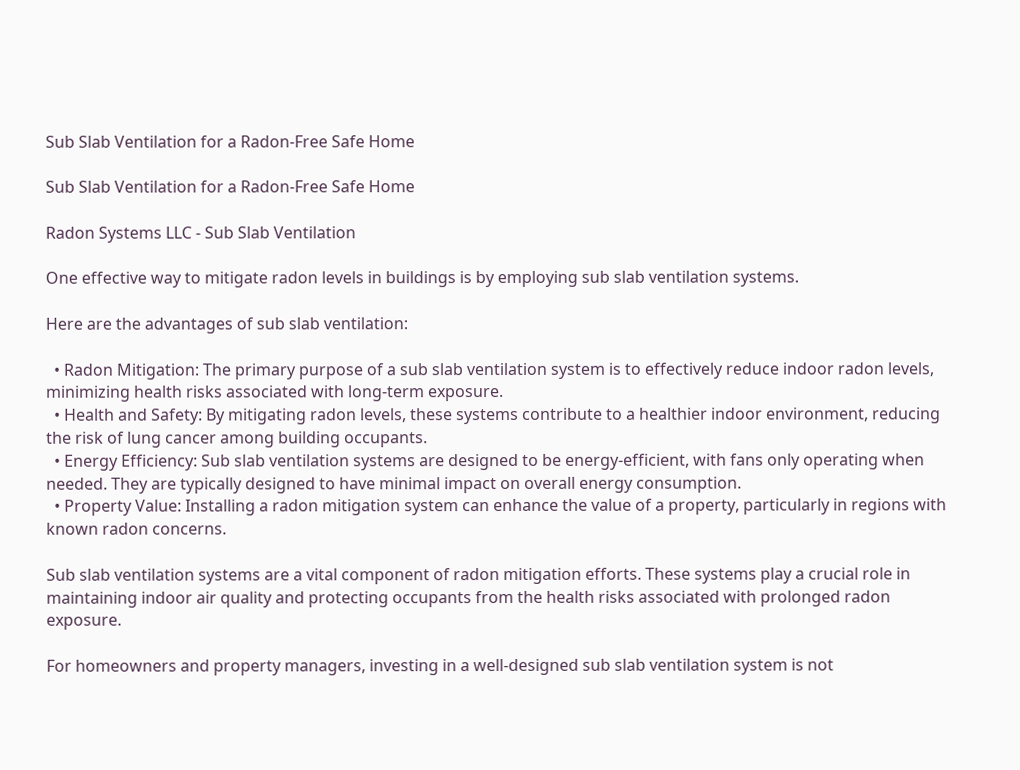Sub Slab Ventilation for a Radon-Free Safe Home

Sub Slab Ventilation for a Radon-Free Safe Home

Radon Systems LLC - Sub Slab Ventilation

One effective way to mitigate radon levels in buildings is by employing sub slab ventilation systems.

Here are the advantages of sub slab ventilation:

  • Radon Mitigation: The primary purpose of a sub slab ventilation system is to effectively reduce indoor radon levels, minimizing health risks associated with long-term exposure.
  • Health and Safety: By mitigating radon levels, these systems contribute to a healthier indoor environment, reducing the risk of lung cancer among building occupants.
  • Energy Efficiency: Sub slab ventilation systems are designed to be energy-efficient, with fans only operating when needed. They are typically designed to have minimal impact on overall energy consumption.
  • Property Value: Installing a radon mitigation system can enhance the value of a property, particularly in regions with known radon concerns.

Sub slab ventilation systems are a vital component of radon mitigation efforts. These systems play a crucial role in maintaining indoor air quality and protecting occupants from the health risks associated with prolonged radon exposure.

For homeowners and property managers, investing in a well-designed sub slab ventilation system is not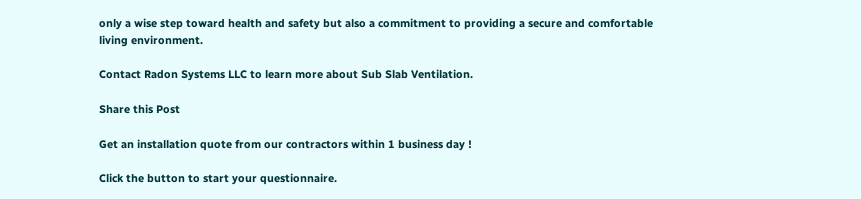only a wise step toward health and safety but also a commitment to providing a secure and comfortable living environment.

Contact Radon Systems LLC to learn more about Sub Slab Ventilation.

Share this Post

Get an installation quote from our contractors within 1 business day !

Click the button to start your questionnaire.